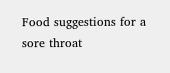Food suggestions for a sore throat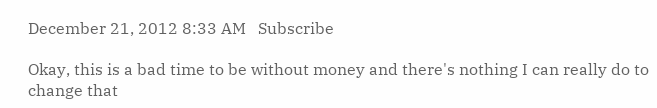December 21, 2012 8:33 AM   Subscribe

Okay, this is a bad time to be without money and there's nothing I can really do to change that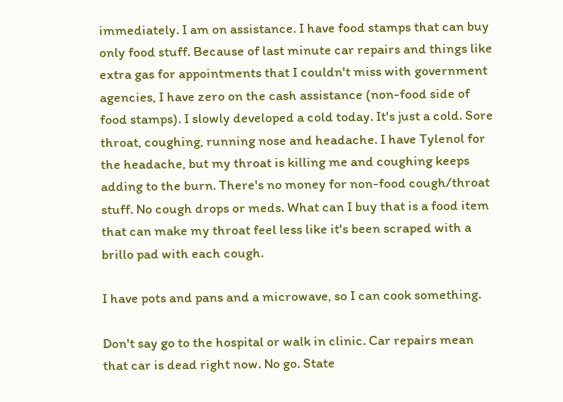immediately. I am on assistance. I have food stamps that can buy only food stuff. Because of last minute car repairs and things like extra gas for appointments that I couldn't miss with government agencies, I have zero on the cash assistance (non-food side of food stamps). I slowly developed a cold today. It's just a cold. Sore throat, coughing, running nose and headache. I have Tylenol for the headache, but my throat is killing me and coughing keeps adding to the burn. There's no money for non-food cough/throat stuff. No cough drops or meds. What can I buy that is a food item that can make my throat feel less like it's been scraped with a brillo pad with each cough.

I have pots and pans and a microwave, so I can cook something.

Don't say go to the hospital or walk in clinic. Car repairs mean that car is dead right now. No go. State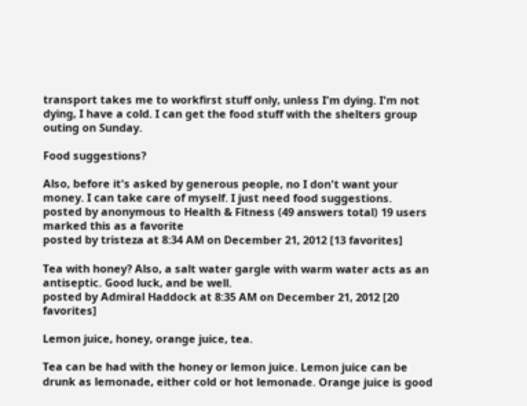transport takes me to workfirst stuff only, unless I'm dying. I'm not dying, I have a cold. I can get the food stuff with the shelters group outing on Sunday.

Food suggestions?

Also, before it's asked by generous people, no I don't want your money. I can take care of myself. I just need food suggestions.
posted by anonymous to Health & Fitness (49 answers total) 19 users marked this as a favorite
posted by tristeza at 8:34 AM on December 21, 2012 [13 favorites]

Tea with honey? Also, a salt water gargle with warm water acts as an antiseptic. Good luck, and be well.
posted by Admiral Haddock at 8:35 AM on December 21, 2012 [20 favorites]

Lemon juice, honey, orange juice, tea.

Tea can be had with the honey or lemon juice. Lemon juice can be drunk as lemonade, either cold or hot lemonade. Orange juice is good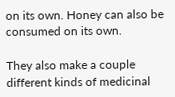on its own. Honey can also be consumed on its own.

They also make a couple different kinds of medicinal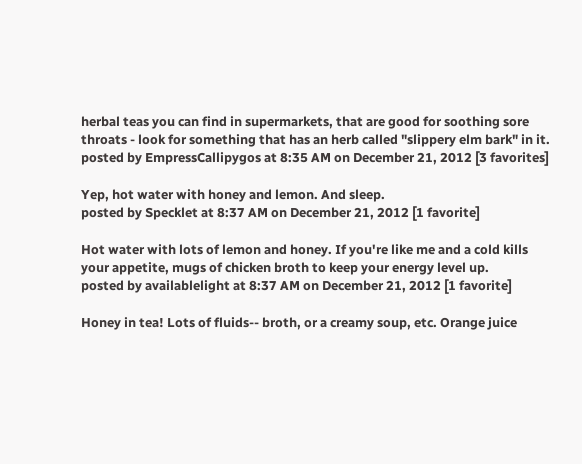herbal teas you can find in supermarkets, that are good for soothing sore throats - look for something that has an herb called "slippery elm bark" in it.
posted by EmpressCallipygos at 8:35 AM on December 21, 2012 [3 favorites]

Yep, hot water with honey and lemon. And sleep.
posted by Specklet at 8:37 AM on December 21, 2012 [1 favorite]

Hot water with lots of lemon and honey. If you're like me and a cold kills your appetite, mugs of chicken broth to keep your energy level up.
posted by availablelight at 8:37 AM on December 21, 2012 [1 favorite]

Honey in tea! Lots of fluids-- broth, or a creamy soup, etc. Orange juice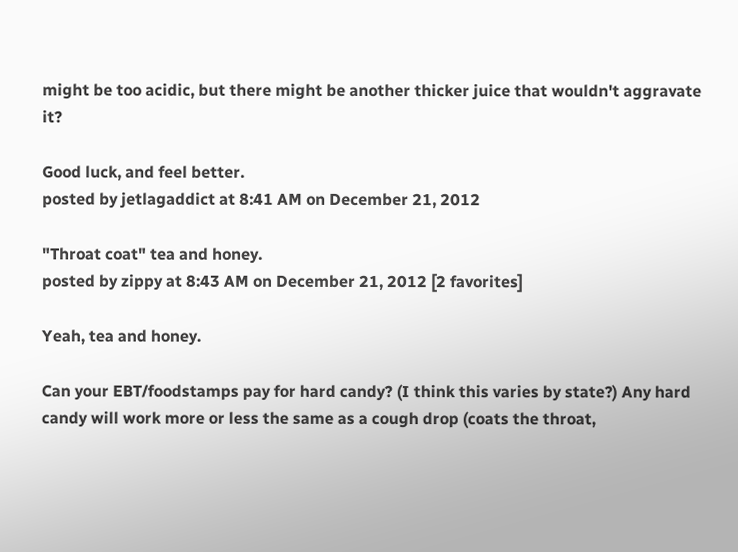might be too acidic, but there might be another thicker juice that wouldn't aggravate it?

Good luck, and feel better.
posted by jetlagaddict at 8:41 AM on December 21, 2012

"Throat coat" tea and honey.
posted by zippy at 8:43 AM on December 21, 2012 [2 favorites]

Yeah, tea and honey.

Can your EBT/foodstamps pay for hard candy? (I think this varies by state?) Any hard candy will work more or less the same as a cough drop (coats the throat,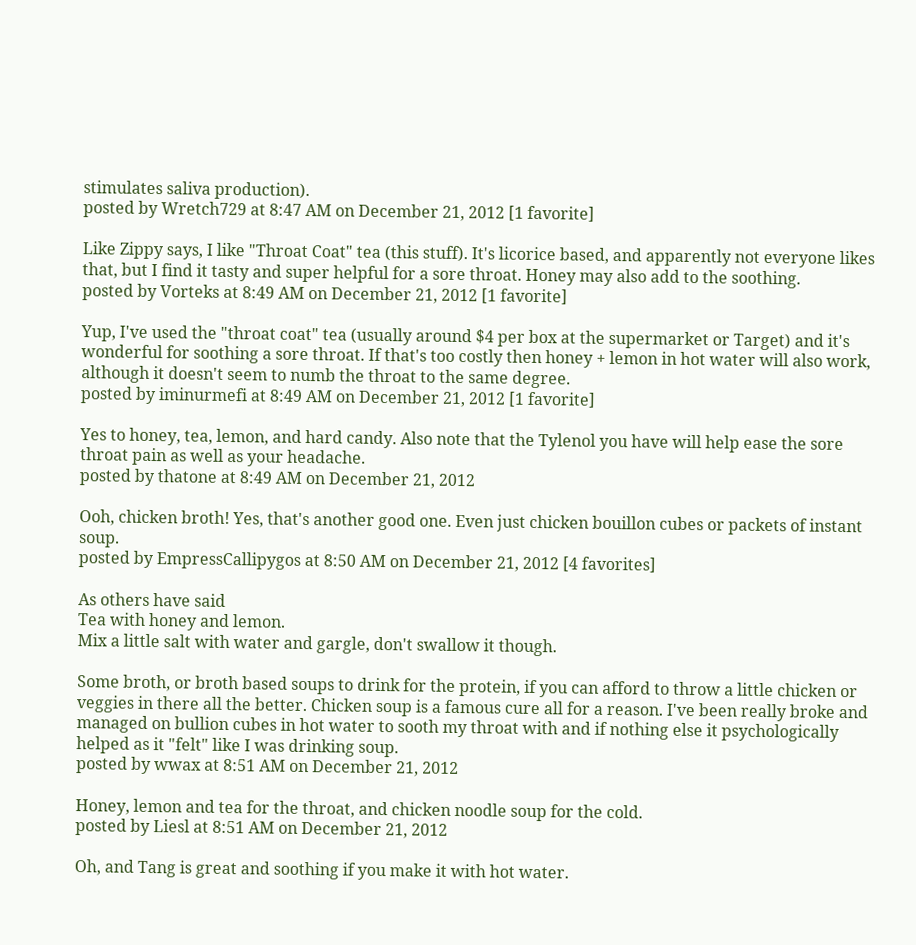stimulates saliva production).
posted by Wretch729 at 8:47 AM on December 21, 2012 [1 favorite]

Like Zippy says, I like "Throat Coat" tea (this stuff). It's licorice based, and apparently not everyone likes that, but I find it tasty and super helpful for a sore throat. Honey may also add to the soothing.
posted by Vorteks at 8:49 AM on December 21, 2012 [1 favorite]

Yup, I've used the "throat coat" tea (usually around $4 per box at the supermarket or Target) and it's wonderful for soothing a sore throat. If that's too costly then honey + lemon in hot water will also work, although it doesn't seem to numb the throat to the same degree.
posted by iminurmefi at 8:49 AM on December 21, 2012 [1 favorite]

Yes to honey, tea, lemon, and hard candy. Also note that the Tylenol you have will help ease the sore throat pain as well as your headache.
posted by thatone at 8:49 AM on December 21, 2012

Ooh, chicken broth! Yes, that's another good one. Even just chicken bouillon cubes or packets of instant soup.
posted by EmpressCallipygos at 8:50 AM on December 21, 2012 [4 favorites]

As others have said
Tea with honey and lemon.
Mix a little salt with water and gargle, don't swallow it though.

Some broth, or broth based soups to drink for the protein, if you can afford to throw a little chicken or veggies in there all the better. Chicken soup is a famous cure all for a reason. I've been really broke and managed on bullion cubes in hot water to sooth my throat with and if nothing else it psychologically helped as it "felt" like I was drinking soup.
posted by wwax at 8:51 AM on December 21, 2012

Honey, lemon and tea for the throat, and chicken noodle soup for the cold.
posted by Liesl at 8:51 AM on December 21, 2012

Oh, and Tang is great and soothing if you make it with hot water.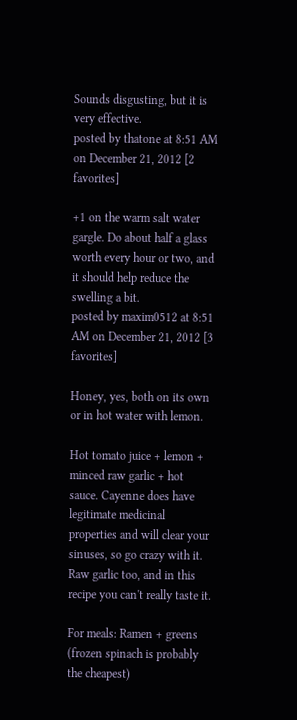Sounds disgusting, but it is very effective.
posted by thatone at 8:51 AM on December 21, 2012 [2 favorites]

+1 on the warm salt water gargle. Do about half a glass worth every hour or two, and it should help reduce the swelling a bit.
posted by maxim0512 at 8:51 AM on December 21, 2012 [3 favorites]

Honey, yes, both on its own or in hot water with lemon.

Hot tomato juice + lemon + minced raw garlic + hot sauce. Cayenne does have legitimate medicinal properties and will clear your sinuses, so go crazy with it. Raw garlic too, and in this recipe you can't really taste it.

For meals: Ramen + greens (frozen spinach is probably the cheapest)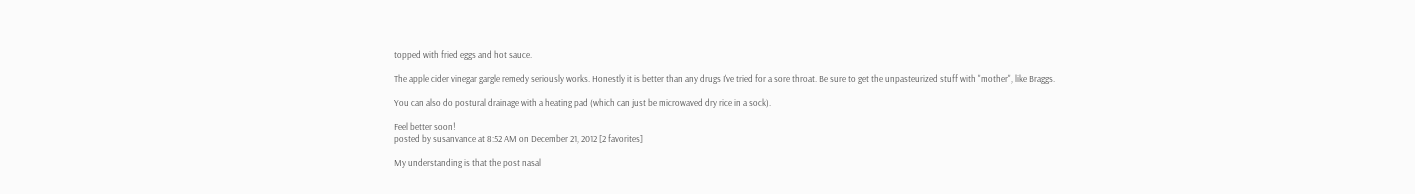topped with fried eggs and hot sauce.

The apple cider vinegar gargle remedy seriously works. Honestly it is better than any drugs I've tried for a sore throat. Be sure to get the unpasteurized stuff with "mother", like Braggs.

You can also do postural drainage with a heating pad (which can just be microwaved dry rice in a sock).

Feel better soon!
posted by susanvance at 8:52 AM on December 21, 2012 [2 favorites]

My understanding is that the post nasal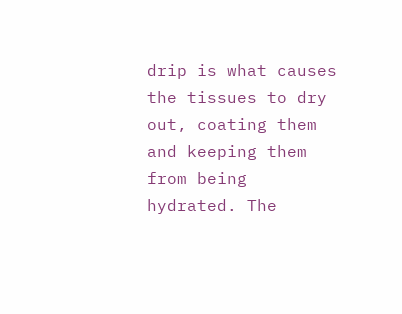drip is what causes the tissues to dry out, coating them and keeping them from being hydrated. The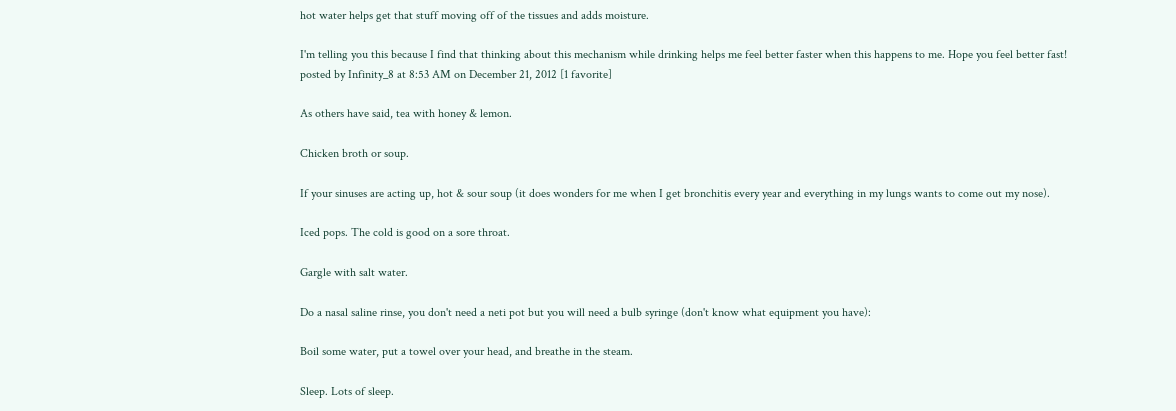hot water helps get that stuff moving off of the tissues and adds moisture.

I'm telling you this because I find that thinking about this mechanism while drinking helps me feel better faster when this happens to me. Hope you feel better fast!
posted by Infinity_8 at 8:53 AM on December 21, 2012 [1 favorite]

As others have said, tea with honey & lemon.

Chicken broth or soup.

If your sinuses are acting up, hot & sour soup (it does wonders for me when I get bronchitis every year and everything in my lungs wants to come out my nose).

Iced pops. The cold is good on a sore throat.

Gargle with salt water.

Do a nasal saline rinse, you don't need a neti pot but you will need a bulb syringe (don't know what equipment you have):

Boil some water, put a towel over your head, and breathe in the steam.

Sleep. Lots of sleep.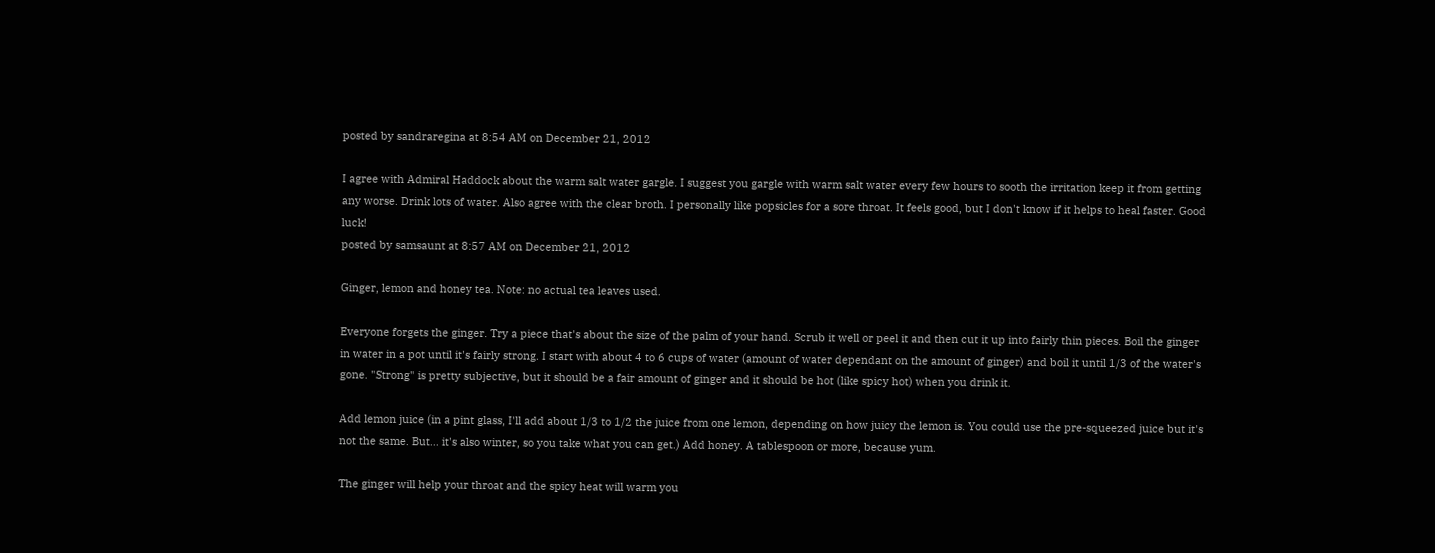posted by sandraregina at 8:54 AM on December 21, 2012

I agree with Admiral Haddock about the warm salt water gargle. I suggest you gargle with warm salt water every few hours to sooth the irritation keep it from getting any worse. Drink lots of water. Also agree with the clear broth. I personally like popsicles for a sore throat. It feels good, but I don't know if it helps to heal faster. Good luck!
posted by samsaunt at 8:57 AM on December 21, 2012

Ginger, lemon and honey tea. Note: no actual tea leaves used.

Everyone forgets the ginger. Try a piece that's about the size of the palm of your hand. Scrub it well or peel it and then cut it up into fairly thin pieces. Boil the ginger in water in a pot until it's fairly strong. I start with about 4 to 6 cups of water (amount of water dependant on the amount of ginger) and boil it until 1/3 of the water's gone. "Strong" is pretty subjective, but it should be a fair amount of ginger and it should be hot (like spicy hot) when you drink it.

Add lemon juice (in a pint glass, I'll add about 1/3 to 1/2 the juice from one lemon, depending on how juicy the lemon is. You could use the pre-squeezed juice but it's not the same. But... it's also winter, so you take what you can get.) Add honey. A tablespoon or more, because yum.

The ginger will help your throat and the spicy heat will warm you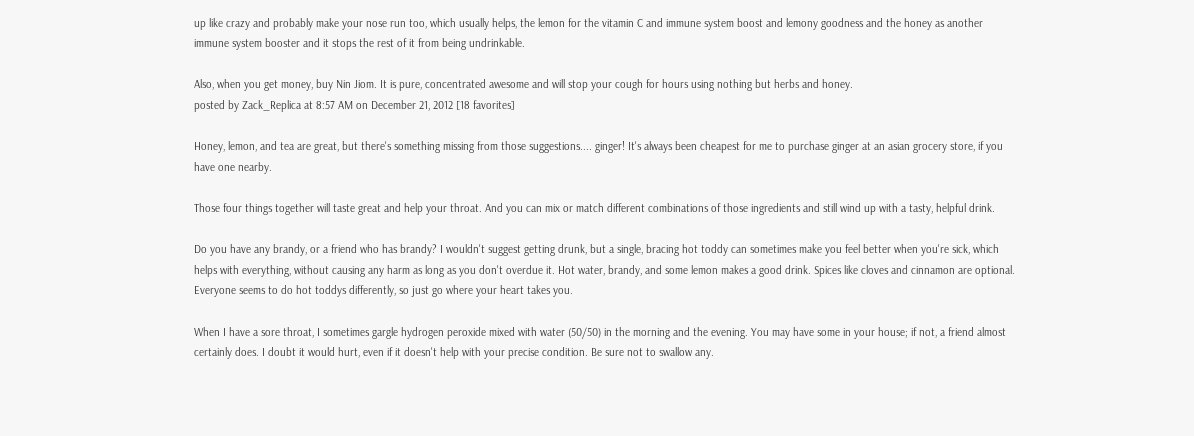up like crazy and probably make your nose run too, which usually helps, the lemon for the vitamin C and immune system boost and lemony goodness and the honey as another immune system booster and it stops the rest of it from being undrinkable.

Also, when you get money, buy Nin Jiom. It is pure, concentrated awesome and will stop your cough for hours using nothing but herbs and honey.
posted by Zack_Replica at 8:57 AM on December 21, 2012 [18 favorites]

Honey, lemon, and tea are great, but there's something missing from those suggestions.... ginger! It's always been cheapest for me to purchase ginger at an asian grocery store, if you have one nearby.

Those four things together will taste great and help your throat. And you can mix or match different combinations of those ingredients and still wind up with a tasty, helpful drink.

Do you have any brandy, or a friend who has brandy? I wouldn't suggest getting drunk, but a single, bracing hot toddy can sometimes make you feel better when you're sick, which helps with everything, without causing any harm as long as you don't overdue it. Hot water, brandy, and some lemon makes a good drink. Spices like cloves and cinnamon are optional. Everyone seems to do hot toddys differently, so just go where your heart takes you.

When I have a sore throat, I sometimes gargle hydrogen peroxide mixed with water (50/50) in the morning and the evening. You may have some in your house; if not, a friend almost certainly does. I doubt it would hurt, even if it doesn't help with your precise condition. Be sure not to swallow any.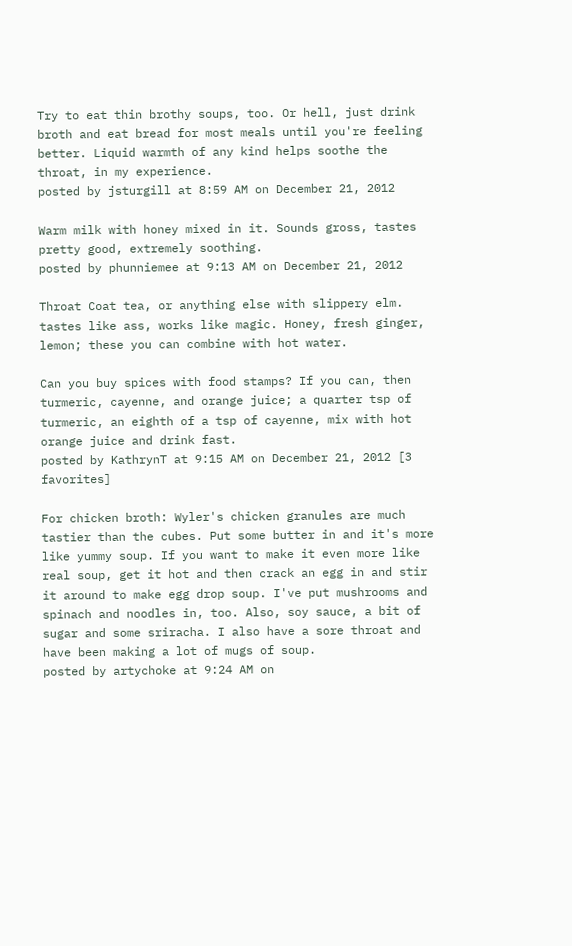Try to eat thin brothy soups, too. Or hell, just drink broth and eat bread for most meals until you're feeling better. Liquid warmth of any kind helps soothe the throat, in my experience.
posted by jsturgill at 8:59 AM on December 21, 2012

Warm milk with honey mixed in it. Sounds gross, tastes pretty good, extremely soothing.
posted by phunniemee at 9:13 AM on December 21, 2012

Throat Coat tea, or anything else with slippery elm. tastes like ass, works like magic. Honey, fresh ginger, lemon; these you can combine with hot water.

Can you buy spices with food stamps? If you can, then turmeric, cayenne, and orange juice; a quarter tsp of turmeric, an eighth of a tsp of cayenne, mix with hot orange juice and drink fast.
posted by KathrynT at 9:15 AM on December 21, 2012 [3 favorites]

For chicken broth: Wyler's chicken granules are much tastier than the cubes. Put some butter in and it's more like yummy soup. If you want to make it even more like real soup, get it hot and then crack an egg in and stir it around to make egg drop soup. I've put mushrooms and spinach and noodles in, too. Also, soy sauce, a bit of sugar and some sriracha. I also have a sore throat and have been making a lot of mugs of soup.
posted by artychoke at 9:24 AM on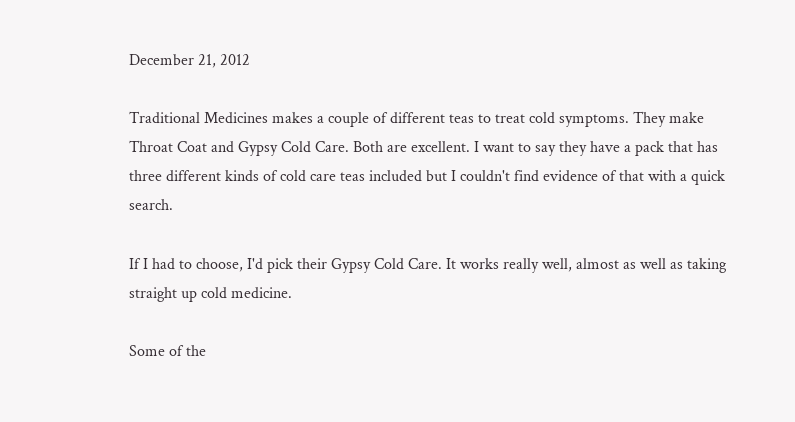December 21, 2012

Traditional Medicines makes a couple of different teas to treat cold symptoms. They make Throat Coat and Gypsy Cold Care. Both are excellent. I want to say they have a pack that has three different kinds of cold care teas included but I couldn't find evidence of that with a quick search.

If I had to choose, I'd pick their Gypsy Cold Care. It works really well, almost as well as taking straight up cold medicine.

Some of the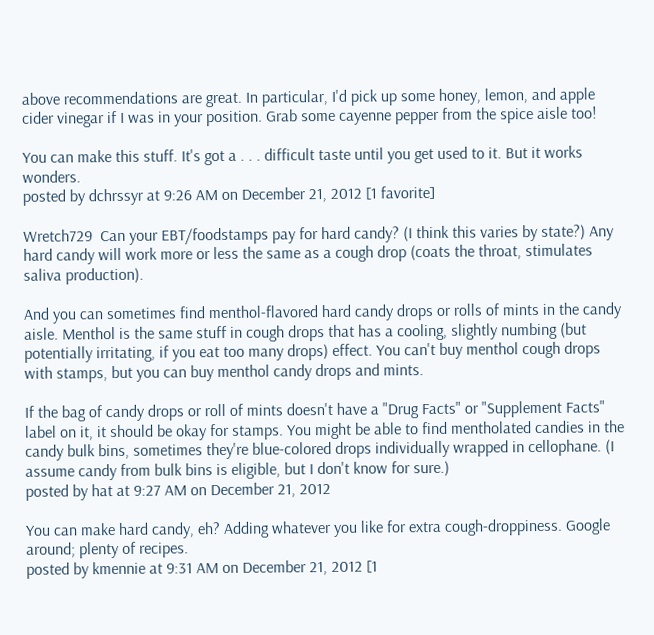above recommendations are great. In particular, I'd pick up some honey, lemon, and apple cider vinegar if I was in your position. Grab some cayenne pepper from the spice aisle too!

You can make this stuff. It's got a . . . difficult taste until you get used to it. But it works wonders.
posted by dchrssyr at 9:26 AM on December 21, 2012 [1 favorite]

Wretch729  Can your EBT/foodstamps pay for hard candy? (I think this varies by state?) Any hard candy will work more or less the same as a cough drop (coats the throat, stimulates saliva production).

And you can sometimes find menthol-flavored hard candy drops or rolls of mints in the candy aisle. Menthol is the same stuff in cough drops that has a cooling, slightly numbing (but potentially irritating, if you eat too many drops) effect. You can't buy menthol cough drops with stamps, but you can buy menthol candy drops and mints.

If the bag of candy drops or roll of mints doesn't have a "Drug Facts" or "Supplement Facts" label on it, it should be okay for stamps. You might be able to find mentholated candies in the candy bulk bins, sometimes they're blue-colored drops individually wrapped in cellophane. (I assume candy from bulk bins is eligible, but I don't know for sure.)
posted by hat at 9:27 AM on December 21, 2012

You can make hard candy, eh? Adding whatever you like for extra cough-droppiness. Google around; plenty of recipes.
posted by kmennie at 9:31 AM on December 21, 2012 [1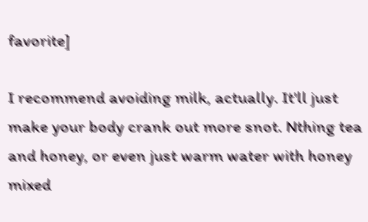favorite]

I recommend avoiding milk, actually. It'll just make your body crank out more snot. Nthing tea and honey, or even just warm water with honey mixed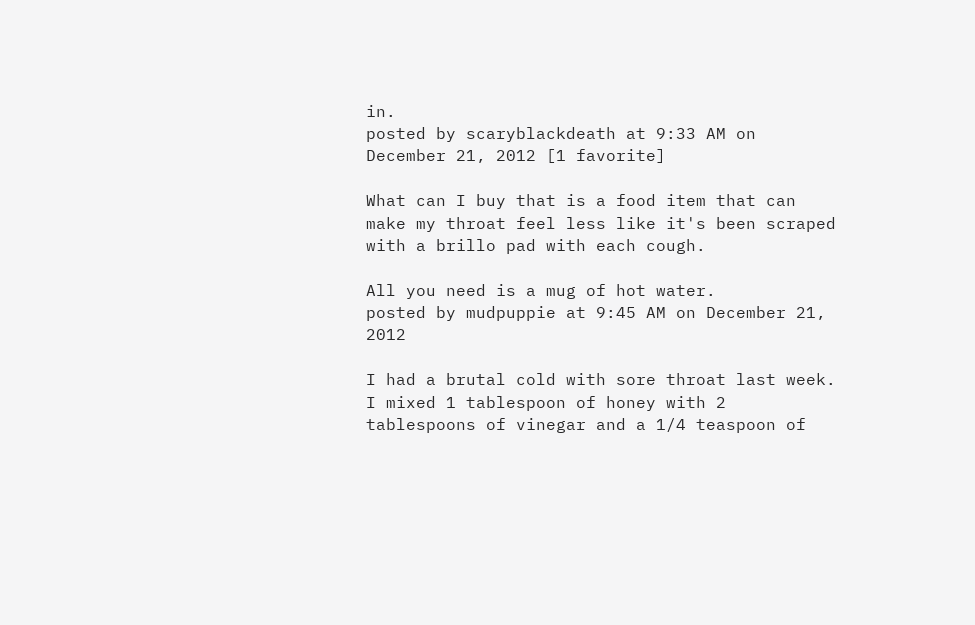in.
posted by scaryblackdeath at 9:33 AM on December 21, 2012 [1 favorite]

What can I buy that is a food item that can make my throat feel less like it's been scraped with a brillo pad with each cough.

All you need is a mug of hot water.
posted by mudpuppie at 9:45 AM on December 21, 2012

I had a brutal cold with sore throat last week. I mixed 1 tablespoon of honey with 2 tablespoons of vinegar and a 1/4 teaspoon of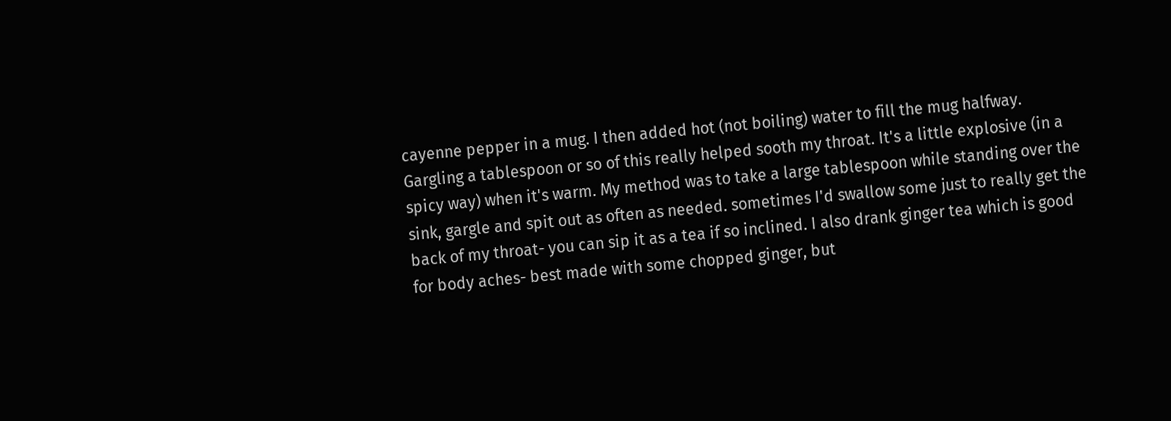cayenne pepper in a mug. I then added hot (not boiling) water to fill the mug halfway. Gargling a tablespoon or so of this really helped sooth my throat. It's a little explosive (in a spicy way) when it's warm. My method was to take a large tablespoon while standing over the sink, gargle and spit out as often as needed. sometimes I'd swallow some just to really get the back of my throat- you can sip it as a tea if so inclined. I also drank ginger tea which is good for body aches- best made with some chopped ginger, but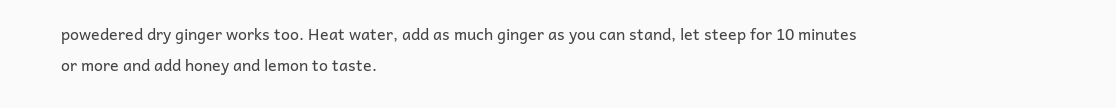powedered dry ginger works too. Heat water, add as much ginger as you can stand, let steep for 10 minutes or more and add honey and lemon to taste.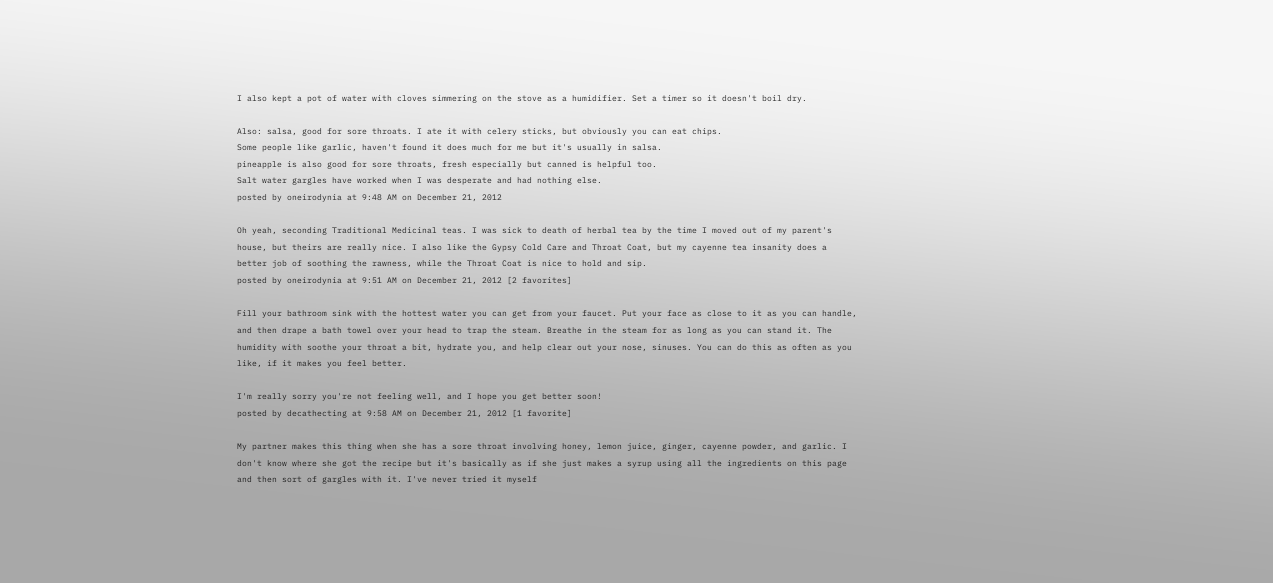I also kept a pot of water with cloves simmering on the stove as a humidifier. Set a timer so it doesn't boil dry.

Also: salsa, good for sore throats. I ate it with celery sticks, but obviously you can eat chips.
Some people like garlic, haven't found it does much for me but it's usually in salsa.
pineapple is also good for sore throats, fresh especially but canned is helpful too.
Salt water gargles have worked when I was desperate and had nothing else.
posted by oneirodynia at 9:48 AM on December 21, 2012

Oh yeah, seconding Traditional Medicinal teas. I was sick to death of herbal tea by the time I moved out of my parent's house, but theirs are really nice. I also like the Gypsy Cold Care and Throat Coat, but my cayenne tea insanity does a better job of soothing the rawness, while the Throat Coat is nice to hold and sip.
posted by oneirodynia at 9:51 AM on December 21, 2012 [2 favorites]

Fill your bathroom sink with the hottest water you can get from your faucet. Put your face as close to it as you can handle, and then drape a bath towel over your head to trap the steam. Breathe in the steam for as long as you can stand it. The humidity with soothe your throat a bit, hydrate you, and help clear out your nose, sinuses. You can do this as often as you like, if it makes you feel better.

I'm really sorry you're not feeling well, and I hope you get better soon!
posted by decathecting at 9:58 AM on December 21, 2012 [1 favorite]

My partner makes this thing when she has a sore throat involving honey, lemon juice, ginger, cayenne powder, and garlic. I don't know where she got the recipe but it's basically as if she just makes a syrup using all the ingredients on this page and then sort of gargles with it. I've never tried it myself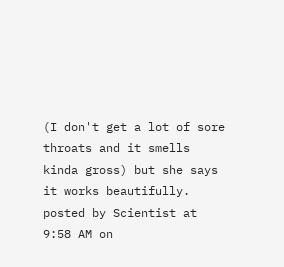(I don't get a lot of sore throats and it smells kinda gross) but she says it works beautifully.
posted by Scientist at 9:58 AM on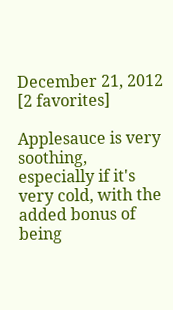December 21, 2012 [2 favorites]

Applesauce is very soothing, especially if it's very cold, with the added bonus of being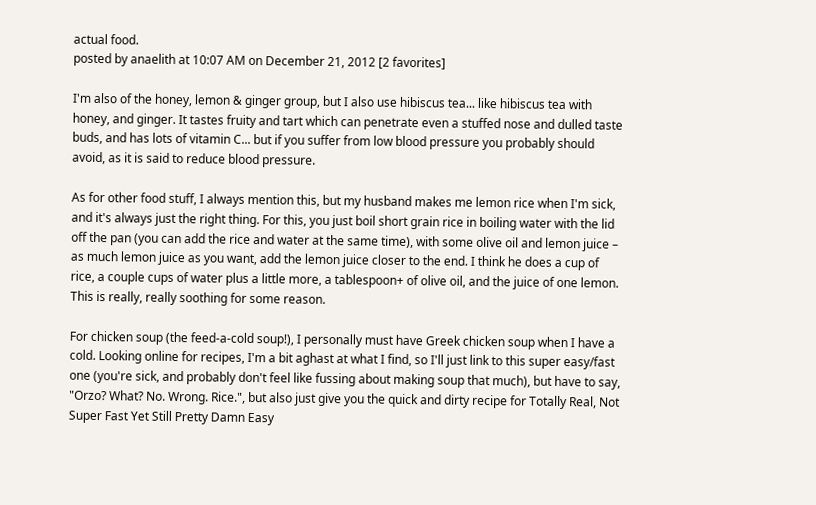actual food.
posted by anaelith at 10:07 AM on December 21, 2012 [2 favorites]

I'm also of the honey, lemon & ginger group, but I also use hibiscus tea... like hibiscus tea with honey, and ginger. It tastes fruity and tart which can penetrate even a stuffed nose and dulled taste buds, and has lots of vitamin C... but if you suffer from low blood pressure you probably should avoid, as it is said to reduce blood pressure.

As for other food stuff, I always mention this, but my husband makes me lemon rice when I'm sick, and it's always just the right thing. For this, you just boil short grain rice in boiling water with the lid off the pan (you can add the rice and water at the same time), with some olive oil and lemon juice – as much lemon juice as you want, add the lemon juice closer to the end. I think he does a cup of rice, a couple cups of water plus a little more, a tablespoon+ of olive oil, and the juice of one lemon. This is really, really soothing for some reason.

For chicken soup (the feed-a-cold soup!), I personally must have Greek chicken soup when I have a cold. Looking online for recipes, I'm a bit aghast at what I find, so I'll just link to this super easy/fast one (you're sick, and probably don't feel like fussing about making soup that much), but have to say, "Orzo? What? No. Wrong. Rice.", but also just give you the quick and dirty recipe for Totally Real, Not Super Fast Yet Still Pretty Damn Easy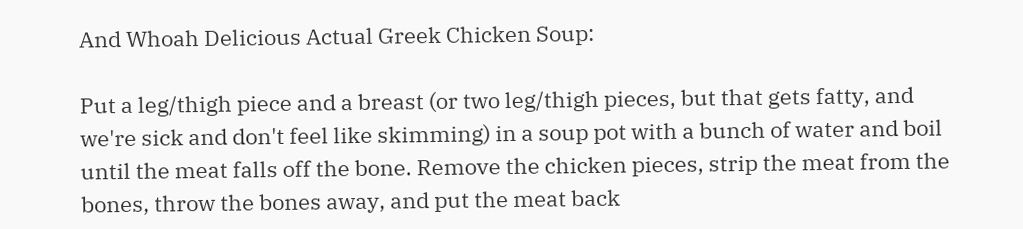And Whoah Delicious Actual Greek Chicken Soup:

Put a leg/thigh piece and a breast (or two leg/thigh pieces, but that gets fatty, and we're sick and don't feel like skimming) in a soup pot with a bunch of water and boil until the meat falls off the bone. Remove the chicken pieces, strip the meat from the bones, throw the bones away, and put the meat back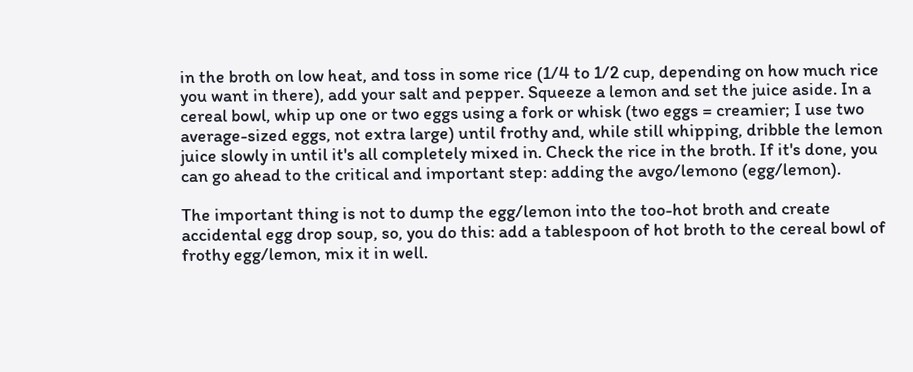in the broth on low heat, and toss in some rice (1/4 to 1/2 cup, depending on how much rice you want in there), add your salt and pepper. Squeeze a lemon and set the juice aside. In a cereal bowl, whip up one or two eggs using a fork or whisk (two eggs = creamier; I use two average-sized eggs, not extra large) until frothy and, while still whipping, dribble the lemon juice slowly in until it's all completely mixed in. Check the rice in the broth. If it's done, you can go ahead to the critical and important step: adding the avgo/lemono (egg/lemon).

The important thing is not to dump the egg/lemon into the too-hot broth and create accidental egg drop soup, so, you do this: add a tablespoon of hot broth to the cereal bowl of frothy egg/lemon, mix it in well.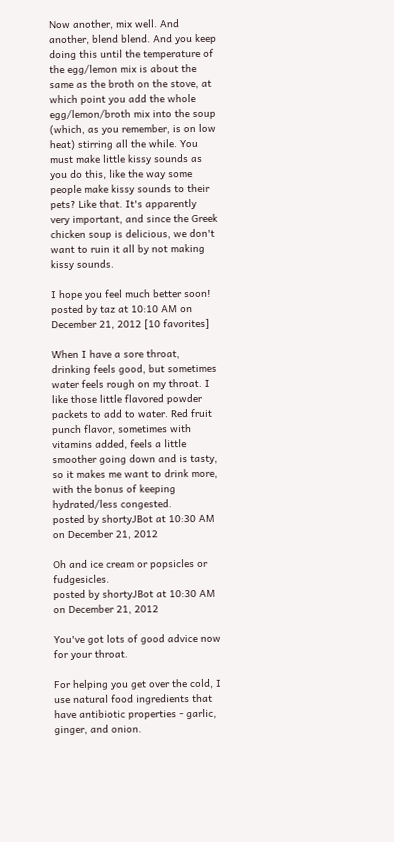Now another, mix well. And another, blend blend. And you keep doing this until the temperature of the egg/lemon mix is about the same as the broth on the stove, at which point you add the whole egg/lemon/broth mix into the soup (which, as you remember, is on low heat) stirring all the while. You must make little kissy sounds as you do this, like the way some people make kissy sounds to their pets? Like that. It's apparently very important, and since the Greek chicken soup is delicious, we don't want to ruin it all by not making kissy sounds.

I hope you feel much better soon!
posted by taz at 10:10 AM on December 21, 2012 [10 favorites]

When I have a sore throat, drinking feels good, but sometimes water feels rough on my throat. I like those little flavored powder packets to add to water. Red fruit punch flavor, sometimes with vitamins added, feels a little smoother going down and is tasty, so it makes me want to drink more, with the bonus of keeping hydrated/less congested.
posted by shortyJBot at 10:30 AM on December 21, 2012

Oh and ice cream or popsicles or fudgesicles.
posted by shortyJBot at 10:30 AM on December 21, 2012

You've got lots of good advice now for your throat.

For helping you get over the cold, I use natural food ingredients that have antibiotic properties - garlic, ginger, and onion.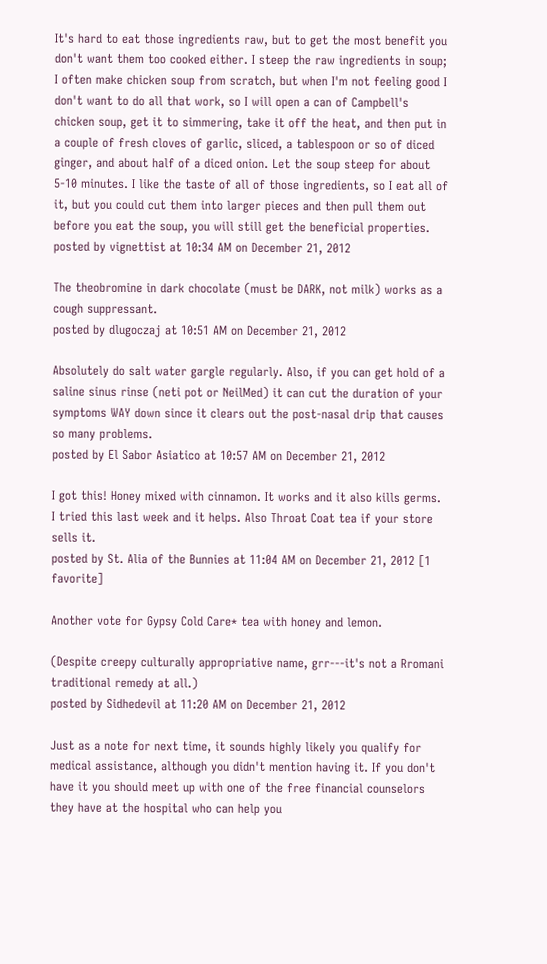It's hard to eat those ingredients raw, but to get the most benefit you don't want them too cooked either. I steep the raw ingredients in soup; I often make chicken soup from scratch, but when I'm not feeling good I don't want to do all that work, so I will open a can of Campbell's chicken soup, get it to simmering, take it off the heat, and then put in a couple of fresh cloves of garlic, sliced, a tablespoon or so of diced ginger, and about half of a diced onion. Let the soup steep for about 5-10 minutes. I like the taste of all of those ingredients, so I eat all of it, but you could cut them into larger pieces and then pull them out before you eat the soup, you will still get the beneficial properties.
posted by vignettist at 10:34 AM on December 21, 2012

The theobromine in dark chocolate (must be DARK, not milk) works as a cough suppressant.
posted by dlugoczaj at 10:51 AM on December 21, 2012

Absolutely do salt water gargle regularly. Also, if you can get hold of a saline sinus rinse (neti pot or NeilMed) it can cut the duration of your symptoms WAY down since it clears out the post-nasal drip that causes so many problems.
posted by El Sabor Asiatico at 10:57 AM on December 21, 2012

I got this! Honey mixed with cinnamon. It works and it also kills germs. I tried this last week and it helps. Also Throat Coat tea if your store sells it.
posted by St. Alia of the Bunnies at 11:04 AM on December 21, 2012 [1 favorite]

Another vote for Gypsy Cold Care* tea with honey and lemon.

(Despite creepy culturally appropriative name, grr---it's not a Rromani traditional remedy at all.)
posted by Sidhedevil at 11:20 AM on December 21, 2012

Just as a note for next time, it sounds highly likely you qualify for medical assistance, although you didn't mention having it. If you don't have it you should meet up with one of the free financial counselors they have at the hospital who can help you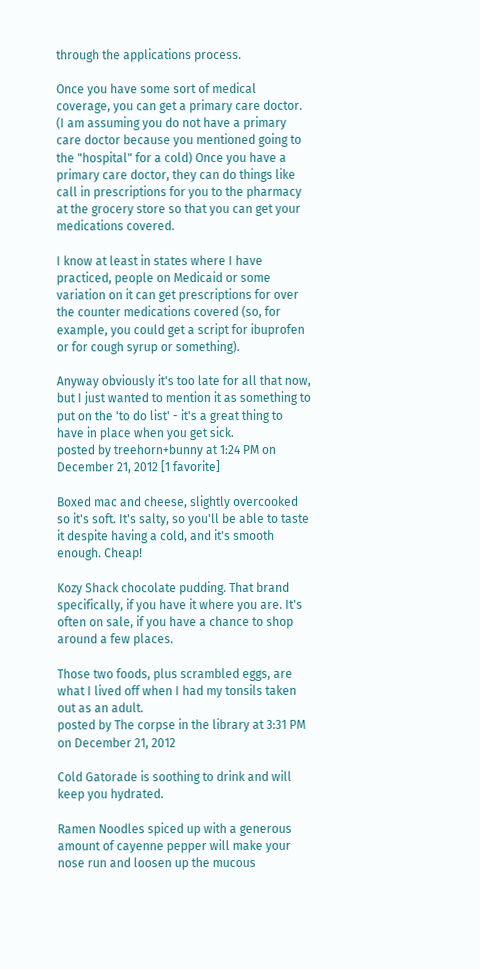through the applications process.

Once you have some sort of medical coverage, you can get a primary care doctor. (I am assuming you do not have a primary care doctor because you mentioned going to the "hospital" for a cold) Once you have a primary care doctor, they can do things like call in prescriptions for you to the pharmacy at the grocery store so that you can get your medications covered.

I know at least in states where I have practiced, people on Medicaid or some variation on it can get prescriptions for over the counter medications covered (so, for example, you could get a script for ibuprofen or for cough syrup or something).

Anyway obviously it's too late for all that now, but I just wanted to mention it as something to put on the 'to do list' - it's a great thing to have in place when you get sick.
posted by treehorn+bunny at 1:24 PM on December 21, 2012 [1 favorite]

Boxed mac and cheese, slightly overcooked so it's soft. It's salty, so you'll be able to taste it despite having a cold, and it's smooth enough. Cheap!

Kozy Shack chocolate pudding. That brand specifically, if you have it where you are. It's often on sale, if you have a chance to shop around a few places.

Those two foods, plus scrambled eggs, are what I lived off when I had my tonsils taken out as an adult.
posted by The corpse in the library at 3:31 PM on December 21, 2012

Cold Gatorade is soothing to drink and will keep you hydrated.

Ramen Noodles spiced up with a generous amount of cayenne pepper will make your nose run and loosen up the mucous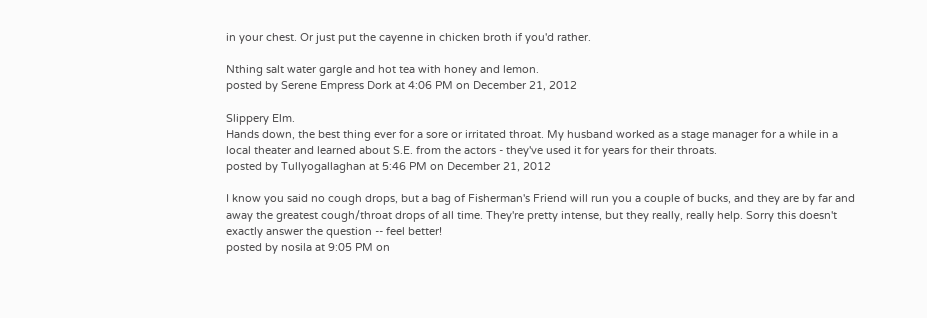in your chest. Or just put the cayenne in chicken broth if you'd rather.

Nthing salt water gargle and hot tea with honey and lemon.
posted by Serene Empress Dork at 4:06 PM on December 21, 2012

Slippery Elm.
Hands down, the best thing ever for a sore or irritated throat. My husband worked as a stage manager for a while in a local theater and learned about S.E. from the actors - they've used it for years for their throats.
posted by Tullyogallaghan at 5:46 PM on December 21, 2012

I know you said no cough drops, but a bag of Fisherman's Friend will run you a couple of bucks, and they are by far and away the greatest cough/throat drops of all time. They're pretty intense, but they really, really help. Sorry this doesn't exactly answer the question -- feel better!
posted by nosila at 9:05 PM on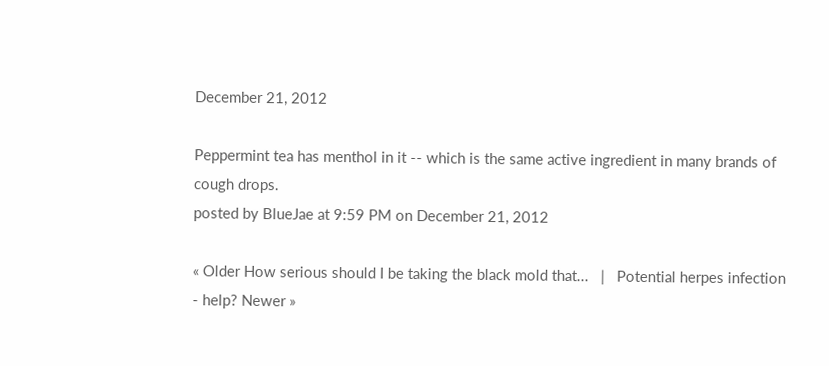December 21, 2012

Peppermint tea has menthol in it -- which is the same active ingredient in many brands of cough drops.
posted by BlueJae at 9:59 PM on December 21, 2012

« Older How serious should I be taking the black mold that...   |   Potential herpes infection - help? Newer »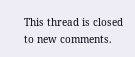This thread is closed to new comments.